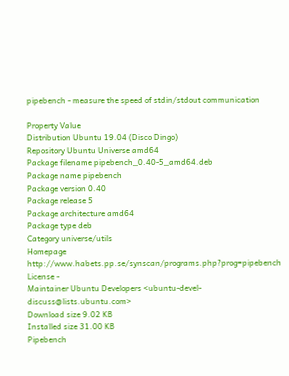pipebench - measure the speed of stdin/stdout communication

Property Value
Distribution Ubuntu 19.04 (Disco Dingo)
Repository Ubuntu Universe amd64
Package filename pipebench_0.40-5_amd64.deb
Package name pipebench
Package version 0.40
Package release 5
Package architecture amd64
Package type deb
Category universe/utils
Homepage http://www.habets.pp.se/synscan/programs.php?prog=pipebench
License -
Maintainer Ubuntu Developers <ubuntu-devel-discuss@lists.ubuntu.com>
Download size 9.02 KB
Installed size 31.00 KB
Pipebench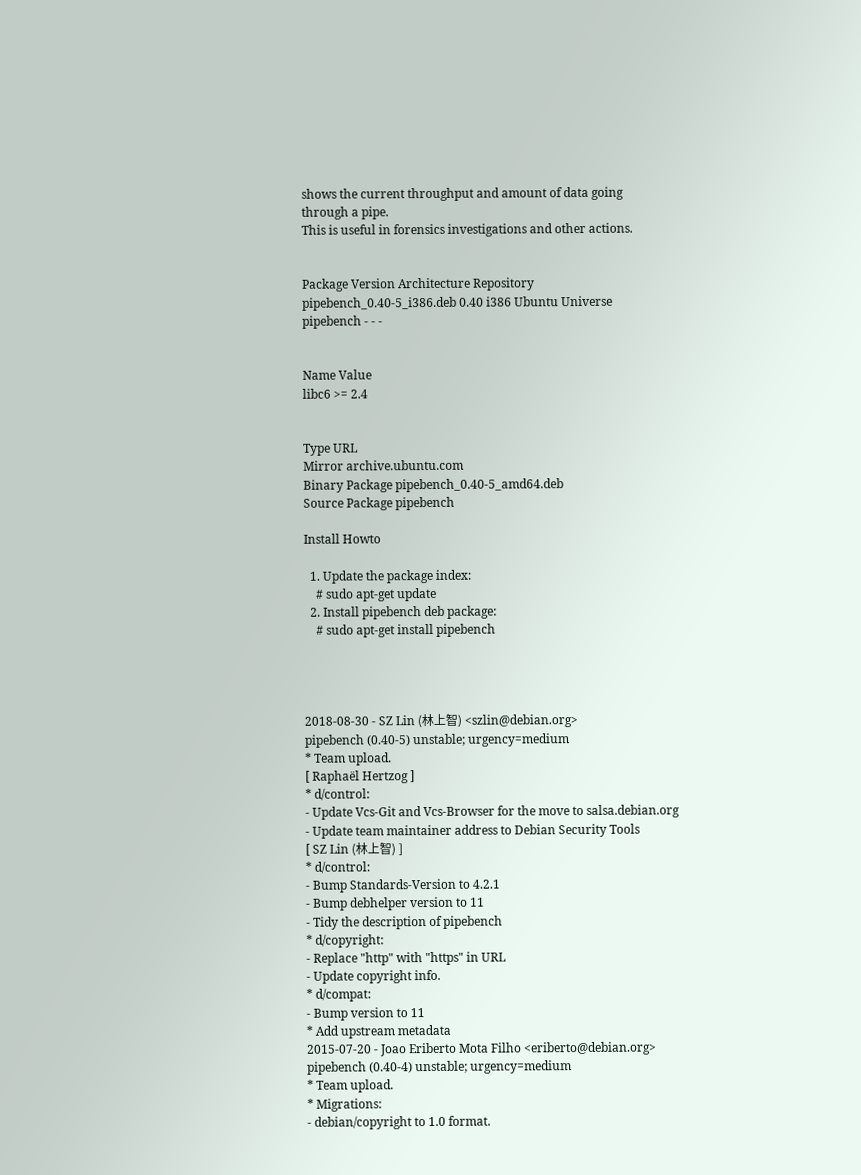shows the current throughput and amount of data going
through a pipe.
This is useful in forensics investigations and other actions.


Package Version Architecture Repository
pipebench_0.40-5_i386.deb 0.40 i386 Ubuntu Universe
pipebench - - -


Name Value
libc6 >= 2.4


Type URL
Mirror archive.ubuntu.com
Binary Package pipebench_0.40-5_amd64.deb
Source Package pipebench

Install Howto

  1. Update the package index:
    # sudo apt-get update
  2. Install pipebench deb package:
    # sudo apt-get install pipebench




2018-08-30 - SZ Lin (林上智) <szlin@debian.org>
pipebench (0.40-5) unstable; urgency=medium
* Team upload.
[ Raphaël Hertzog ]
* d/control:
- Update Vcs-Git and Vcs-Browser for the move to salsa.debian.org
- Update team maintainer address to Debian Security Tools
[ SZ Lin (林上智) ]
* d/control:
- Bump Standards-Version to 4.2.1
- Bump debhelper version to 11
- Tidy the description of pipebench
* d/copyright:
- Replace "http" with "https" in URL
- Update copyright info.
* d/compat:
- Bump version to 11
* Add upstream metadata
2015-07-20 - Joao Eriberto Mota Filho <eriberto@debian.org>
pipebench (0.40-4) unstable; urgency=medium
* Team upload.
* Migrations:
- debian/copyright to 1.0 format.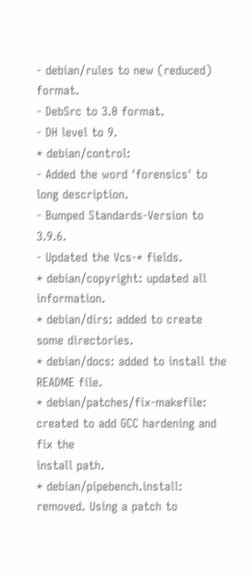- debian/rules to new (reduced) format.
- DebSrc to 3.0 format.
- DH level to 9.
* debian/control:
- Added the word 'forensics' to long description.
- Bumped Standards-Version to 3.9.6.
- Updated the Vcs-* fields.
* debian/copyright: updated all information.
* debian/dirs: added to create some directories.
* debian/docs: added to install the README file.
* debian/patches/fix-makefile: created to add GCC hardening and fix the
install path.
* debian/pipebench.install: removed. Using a patch to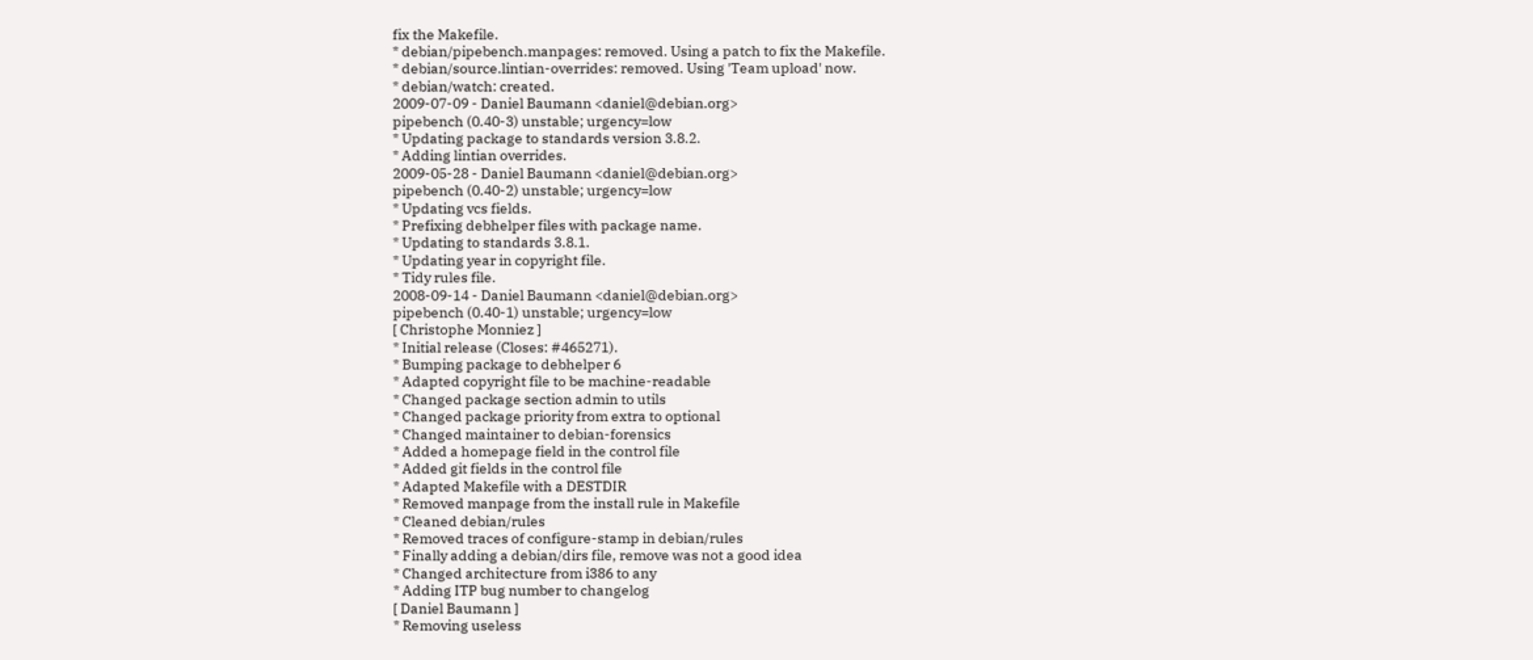fix the Makefile.
* debian/pipebench.manpages: removed. Using a patch to fix the Makefile.
* debian/source.lintian-overrides: removed. Using 'Team upload' now.
* debian/watch: created.
2009-07-09 - Daniel Baumann <daniel@debian.org>
pipebench (0.40-3) unstable; urgency=low
* Updating package to standards version 3.8.2.
* Adding lintian overrides.
2009-05-28 - Daniel Baumann <daniel@debian.org>
pipebench (0.40-2) unstable; urgency=low
* Updating vcs fields.
* Prefixing debhelper files with package name.
* Updating to standards 3.8.1.
* Updating year in copyright file.
* Tidy rules file.
2008-09-14 - Daniel Baumann <daniel@debian.org>
pipebench (0.40-1) unstable; urgency=low
[ Christophe Monniez ]
* Initial release (Closes: #465271).
* Bumping package to debhelper 6
* Adapted copyright file to be machine-readable
* Changed package section admin to utils
* Changed package priority from extra to optional
* Changed maintainer to debian-forensics
* Added a homepage field in the control file
* Added git fields in the control file
* Adapted Makefile with a DESTDIR
* Removed manpage from the install rule in Makefile
* Cleaned debian/rules
* Removed traces of configure-stamp in debian/rules
* Finally adding a debian/dirs file, remove was not a good idea
* Changed architecture from i386 to any
* Adding ITP bug number to changelog
[ Daniel Baumann ]
* Removing useless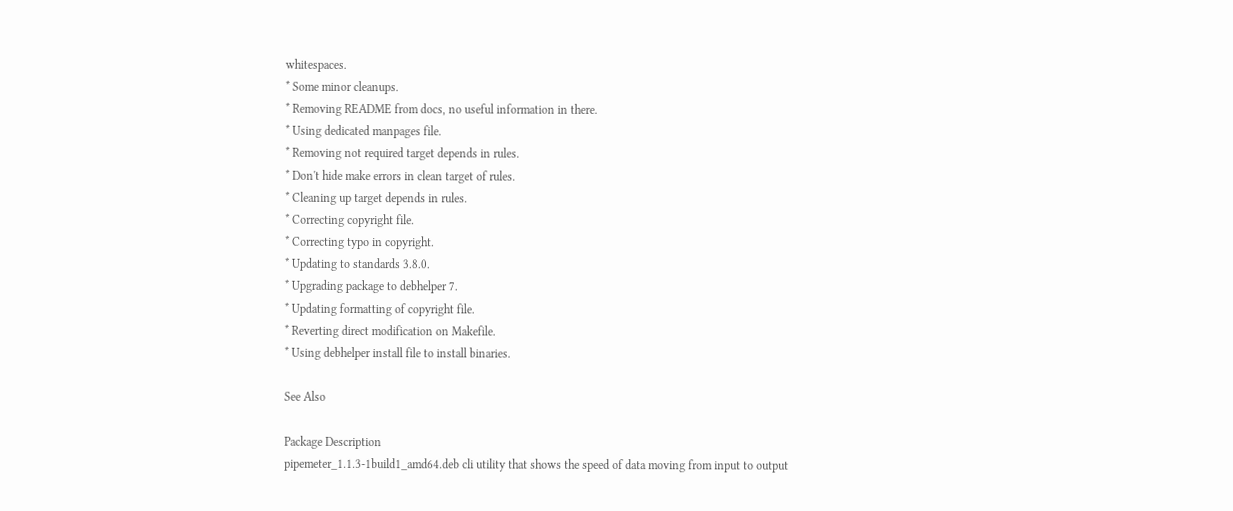whitespaces.
* Some minor cleanups.
* Removing README from docs, no useful information in there.
* Using dedicated manpages file.
* Removing not required target depends in rules.
* Don't hide make errors in clean target of rules.
* Cleaning up target depends in rules.
* Correcting copyright file.
* Correcting typo in copyright.
* Updating to standards 3.8.0.
* Upgrading package to debhelper 7.
* Updating formatting of copyright file.
* Reverting direct modification on Makefile.
* Using debhelper install file to install binaries.

See Also

Package Description
pipemeter_1.1.3-1build1_amd64.deb cli utility that shows the speed of data moving from input to output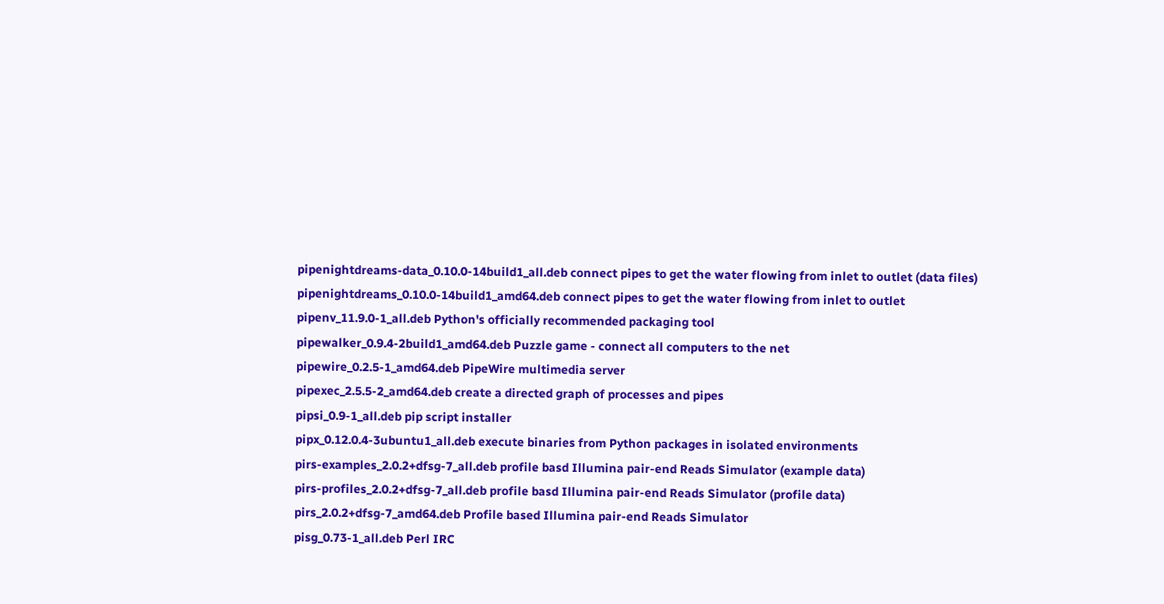pipenightdreams-data_0.10.0-14build1_all.deb connect pipes to get the water flowing from inlet to outlet (data files)
pipenightdreams_0.10.0-14build1_amd64.deb connect pipes to get the water flowing from inlet to outlet
pipenv_11.9.0-1_all.deb Python's officially recommended packaging tool
pipewalker_0.9.4-2build1_amd64.deb Puzzle game - connect all computers to the net
pipewire_0.2.5-1_amd64.deb PipeWire multimedia server
pipexec_2.5.5-2_amd64.deb create a directed graph of processes and pipes
pipsi_0.9-1_all.deb pip script installer
pipx_0.12.0.4-3ubuntu1_all.deb execute binaries from Python packages in isolated environments
pirs-examples_2.0.2+dfsg-7_all.deb profile basd Illumina pair-end Reads Simulator (example data)
pirs-profiles_2.0.2+dfsg-7_all.deb profile basd Illumina pair-end Reads Simulator (profile data)
pirs_2.0.2+dfsg-7_amd64.deb Profile based Illumina pair-end Reads Simulator
pisg_0.73-1_all.deb Perl IRC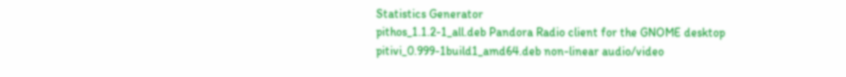Statistics Generator
pithos_1.1.2-1_all.deb Pandora Radio client for the GNOME desktop
pitivi_0.999-1build1_amd64.deb non-linear audio/video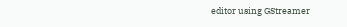editor using GStreamer